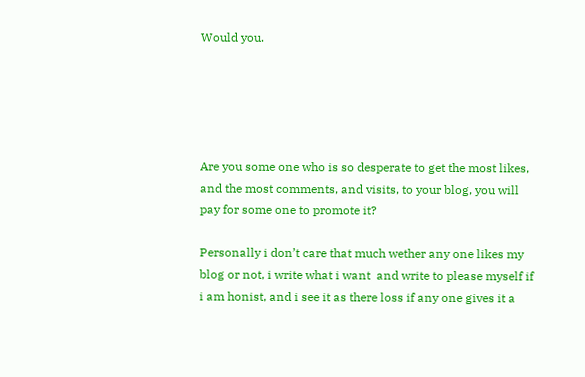Would you.





Are you some one who is so desperate to get the most likes, and the most comments, and visits, to your blog, you will pay for some one to promote it?

Personally i don’t care that much wether any one likes my blog or not, i write what i want  and write to please myself if i am honist, and i see it as there loss if any one gives it a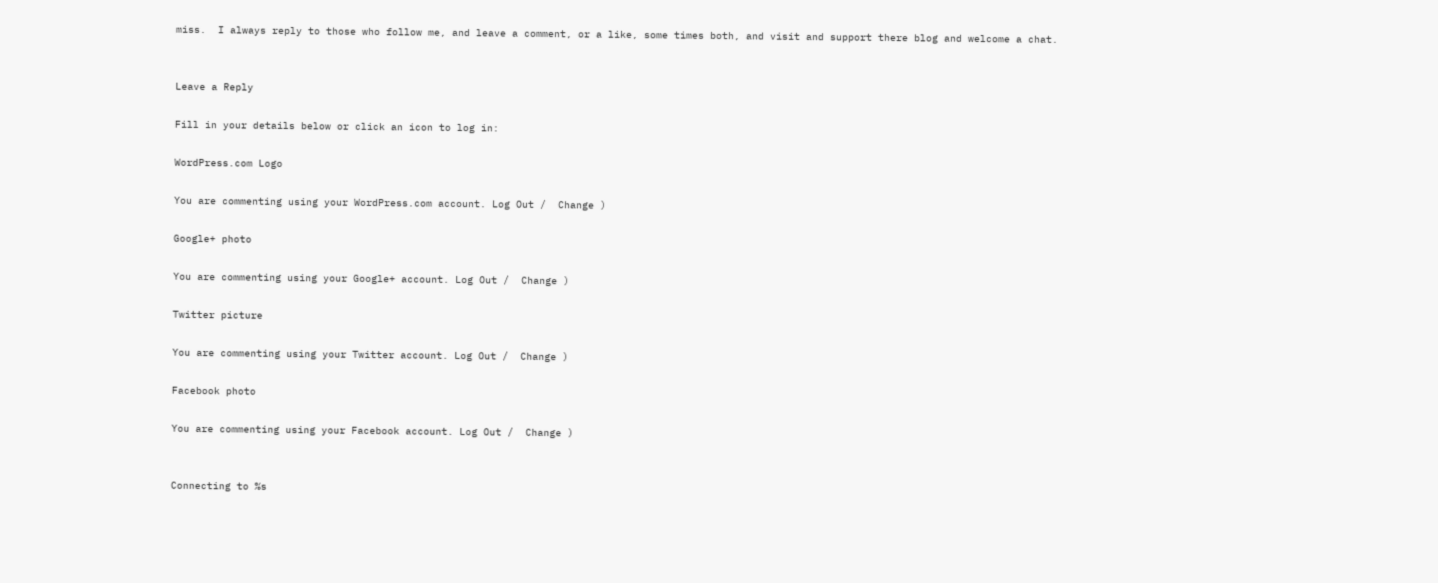miss.  I always reply to those who follow me, and leave a comment, or a like, some times both, and visit and support there blog and welcome a chat.


Leave a Reply

Fill in your details below or click an icon to log in:

WordPress.com Logo

You are commenting using your WordPress.com account. Log Out /  Change )

Google+ photo

You are commenting using your Google+ account. Log Out /  Change )

Twitter picture

You are commenting using your Twitter account. Log Out /  Change )

Facebook photo

You are commenting using your Facebook account. Log Out /  Change )


Connecting to %s